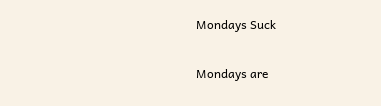Mondays Suck

Mondays are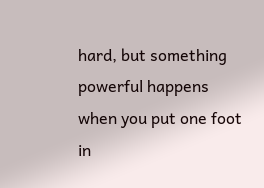hard, but something powerful happens when you put one foot in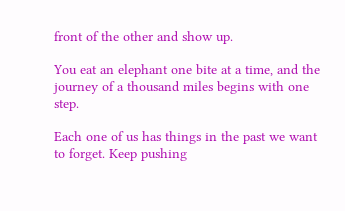front of the other and show up.

You eat an elephant one bite at a time, and the journey of a thousand miles begins with one step.

Each one of us has things in the past we want to forget. Keep pushing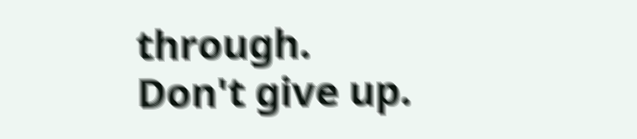through. Don't give up.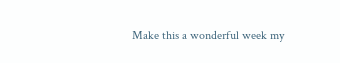Make this a wonderful week my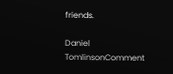friends.

Daniel TomlinsonComment